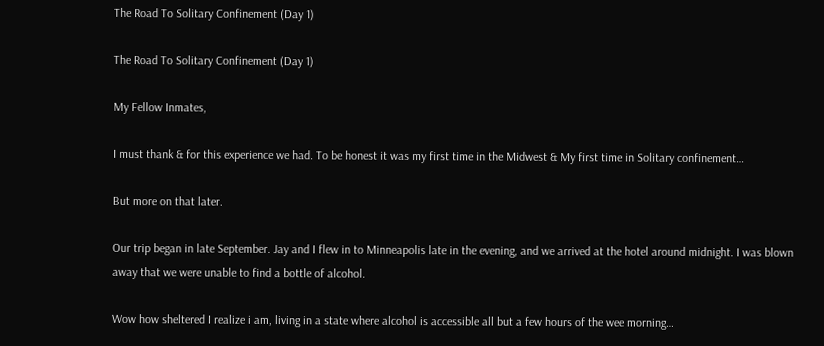The Road To Solitary Confinement (Day 1)

The Road To Solitary Confinement (Day 1)

My Fellow Inmates,

I must thank & for this experience we had. To be honest it was my first time in the Midwest & My first time in Solitary confinement…

But more on that later.

Our trip began in late September. Jay and I flew in to Minneapolis late in the evening, and we arrived at the hotel around midnight. I was blown away that we were unable to find a bottle of alcohol.

Wow how sheltered I realize i am, living in a state where alcohol is accessible all but a few hours of the wee morning…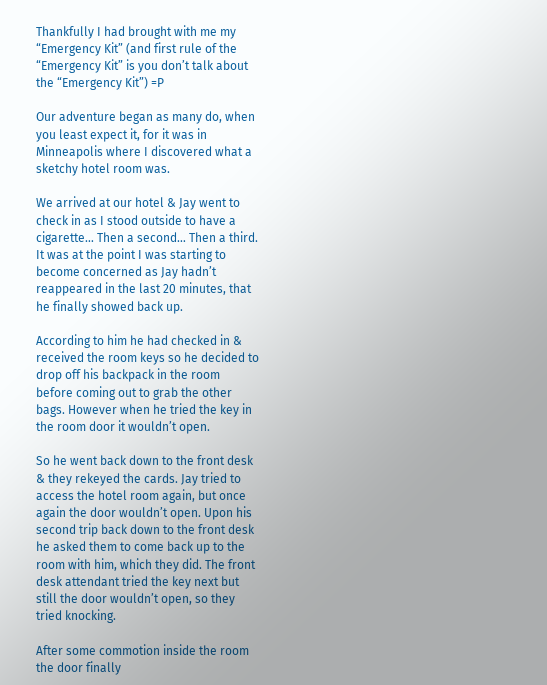Thankfully I had brought with me my “Emergency Kit” (and first rule of the “Emergency Kit” is you don’t talk about the “Emergency Kit”) =P

Our adventure began as many do, when you least expect it, for it was in Minneapolis where I discovered what a sketchy hotel room was.

We arrived at our hotel & Jay went to check in as I stood outside to have a cigarette… Then a second… Then a third. It was at the point I was starting to become concerned as Jay hadn’t reappeared in the last 20 minutes, that he finally showed back up.

According to him he had checked in & received the room keys so he decided to drop off his backpack in the room before coming out to grab the other bags. However when he tried the key in the room door it wouldn’t open.

So he went back down to the front desk & they rekeyed the cards. Jay tried to access the hotel room again, but once again the door wouldn’t open. Upon his second trip back down to the front desk he asked them to come back up to the room with him, which they did. The front desk attendant tried the key next but still the door wouldn’t open, so they tried knocking.

After some commotion inside the room the door finally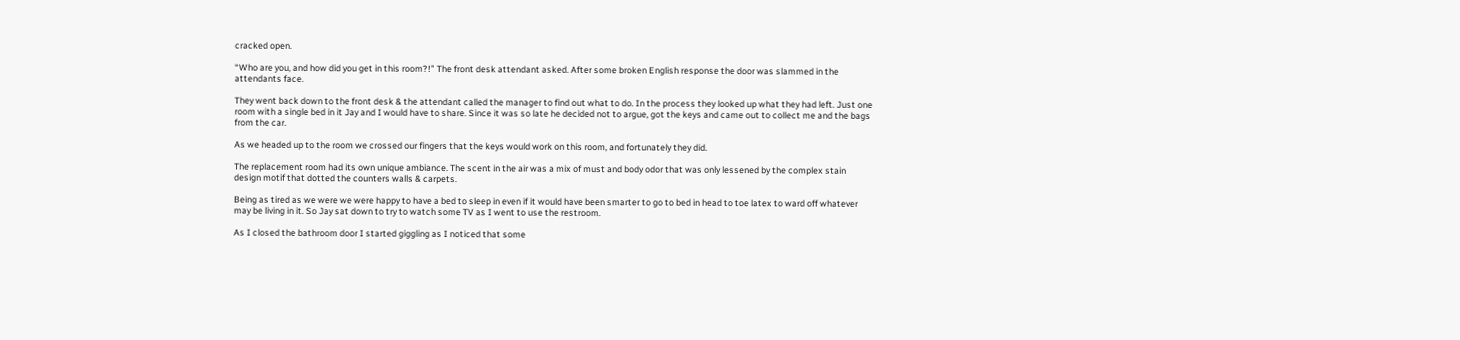cracked open.

“Who are you, and how did you get in this room?!” The front desk attendant asked. After some broken English response the door was slammed in the attendants face.

They went back down to the front desk & the attendant called the manager to find out what to do. In the process they looked up what they had left. Just one room with a single bed in it Jay and I would have to share. Since it was so late he decided not to argue, got the keys and came out to collect me and the bags from the car.

As we headed up to the room we crossed our fingers that the keys would work on this room, and fortunately they did.

The replacement room had its own unique ambiance. The scent in the air was a mix of must and body odor that was only lessened by the complex stain design motif that dotted the counters walls & carpets.

Being as tired as we were we were happy to have a bed to sleep in even if it would have been smarter to go to bed in head to toe latex to ward off whatever may be living in it. So Jay sat down to try to watch some TV as I went to use the restroom.

As I closed the bathroom door I started giggling as I noticed that some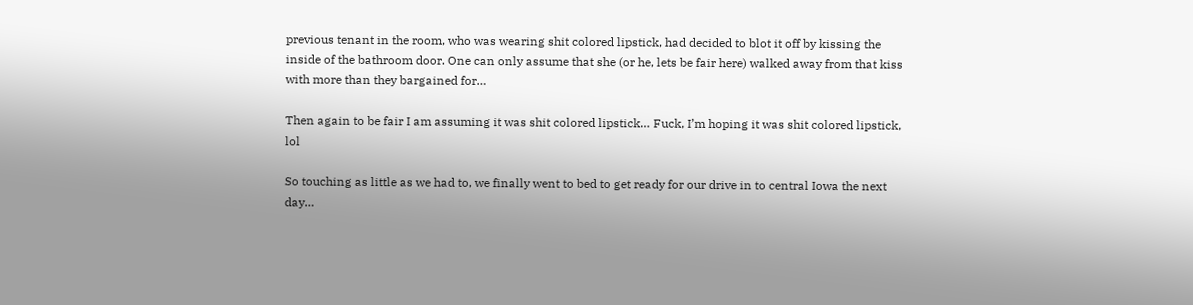previous tenant in the room, who was wearing shit colored lipstick, had decided to blot it off by kissing the inside of the bathroom door. One can only assume that she (or he, lets be fair here) walked away from that kiss with more than they bargained for…

Then again to be fair I am assuming it was shit colored lipstick… Fuck, I’m hoping it was shit colored lipstick, lol

So touching as little as we had to, we finally went to bed to get ready for our drive in to central Iowa the next day…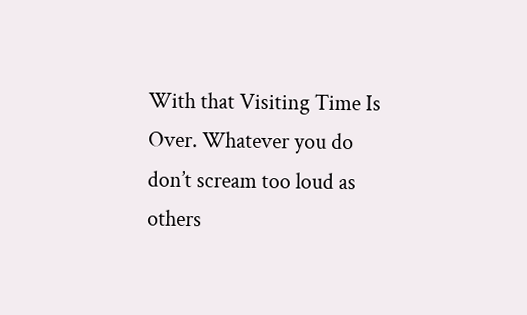With that Visiting Time Is Over. Whatever you do don’t scream too loud as others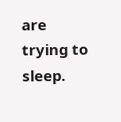are trying to sleep.